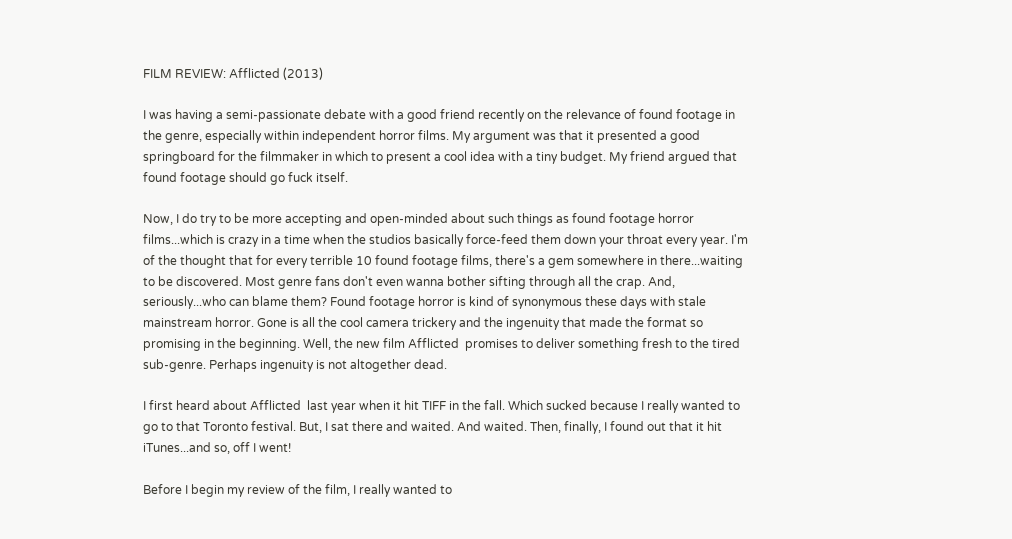FILM REVIEW: Afflicted (2013)

I was having a semi-passionate debate with a good friend recently on the relevance of found footage in the genre, especially within independent horror films. My argument was that it presented a good springboard for the filmmaker in which to present a cool idea with a tiny budget. My friend argued that found footage should go fuck itself.

Now, I do try to be more accepting and open-minded about such things as found footage horror films...which is crazy in a time when the studios basically force-feed them down your throat every year. I'm of the thought that for every terrible 10 found footage films, there's a gem somewhere in there...waiting to be discovered. Most genre fans don't even wanna bother sifting through all the crap. And, seriously...who can blame them? Found footage horror is kind of synonymous these days with stale mainstream horror. Gone is all the cool camera trickery and the ingenuity that made the format so promising in the beginning. Well, the new film Afflicted  promises to deliver something fresh to the tired sub-genre. Perhaps ingenuity is not altogether dead.

I first heard about Afflicted  last year when it hit TIFF in the fall. Which sucked because I really wanted to go to that Toronto festival. But, I sat there and waited. And waited. Then, finally, I found out that it hit iTunes...and so, off I went!

Before I begin my review of the film, I really wanted to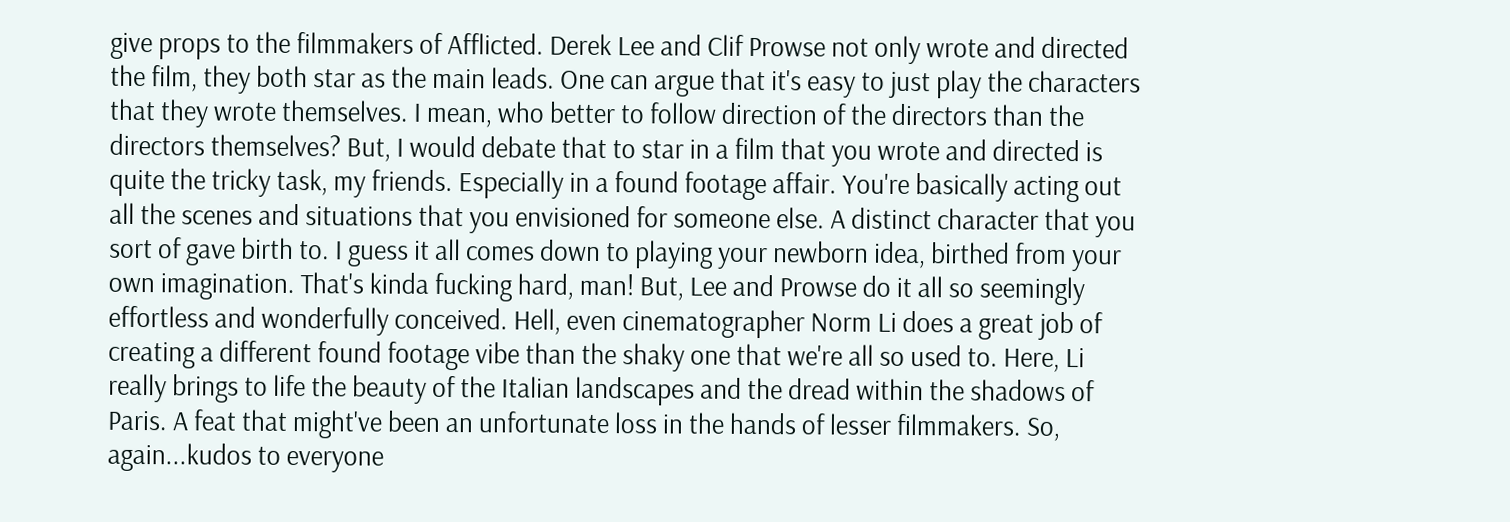give props to the filmmakers of Afflicted. Derek Lee and Clif Prowse not only wrote and directed the film, they both star as the main leads. One can argue that it's easy to just play the characters that they wrote themselves. I mean, who better to follow direction of the directors than the directors themselves? But, I would debate that to star in a film that you wrote and directed is quite the tricky task, my friends. Especially in a found footage affair. You're basically acting out all the scenes and situations that you envisioned for someone else. A distinct character that you sort of gave birth to. I guess it all comes down to playing your newborn idea, birthed from your own imagination. That's kinda fucking hard, man! But, Lee and Prowse do it all so seemingly effortless and wonderfully conceived. Hell, even cinematographer Norm Li does a great job of creating a different found footage vibe than the shaky one that we're all so used to. Here, Li really brings to life the beauty of the Italian landscapes and the dread within the shadows of Paris. A feat that might've been an unfortunate loss in the hands of lesser filmmakers. So, again...kudos to everyone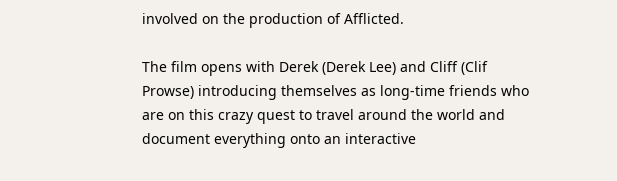involved on the production of Afflicted.

The film opens with Derek (Derek Lee) and Cliff (Clif Prowse) introducing themselves as long-time friends who are on this crazy quest to travel around the world and document everything onto an interactive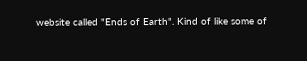website called "Ends of Earth". Kind of like some of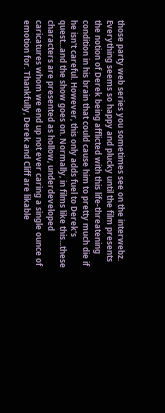those party web series you sometimes see on the interwebz. Everything seems so happy and plucky until the film presents the notion of Derek being afflicted with this life-threatening condition in his brain that could cause him to pretty much die if he isn't careful. However, this only adds fuel to Derek's quest...and the show goes on. Normally, in films like this...these characters are presented as hollow, underdeveloped caricatures whom we end up not ever caring a single ounce of emotion for. Thankfully, Derek and Cliff are likable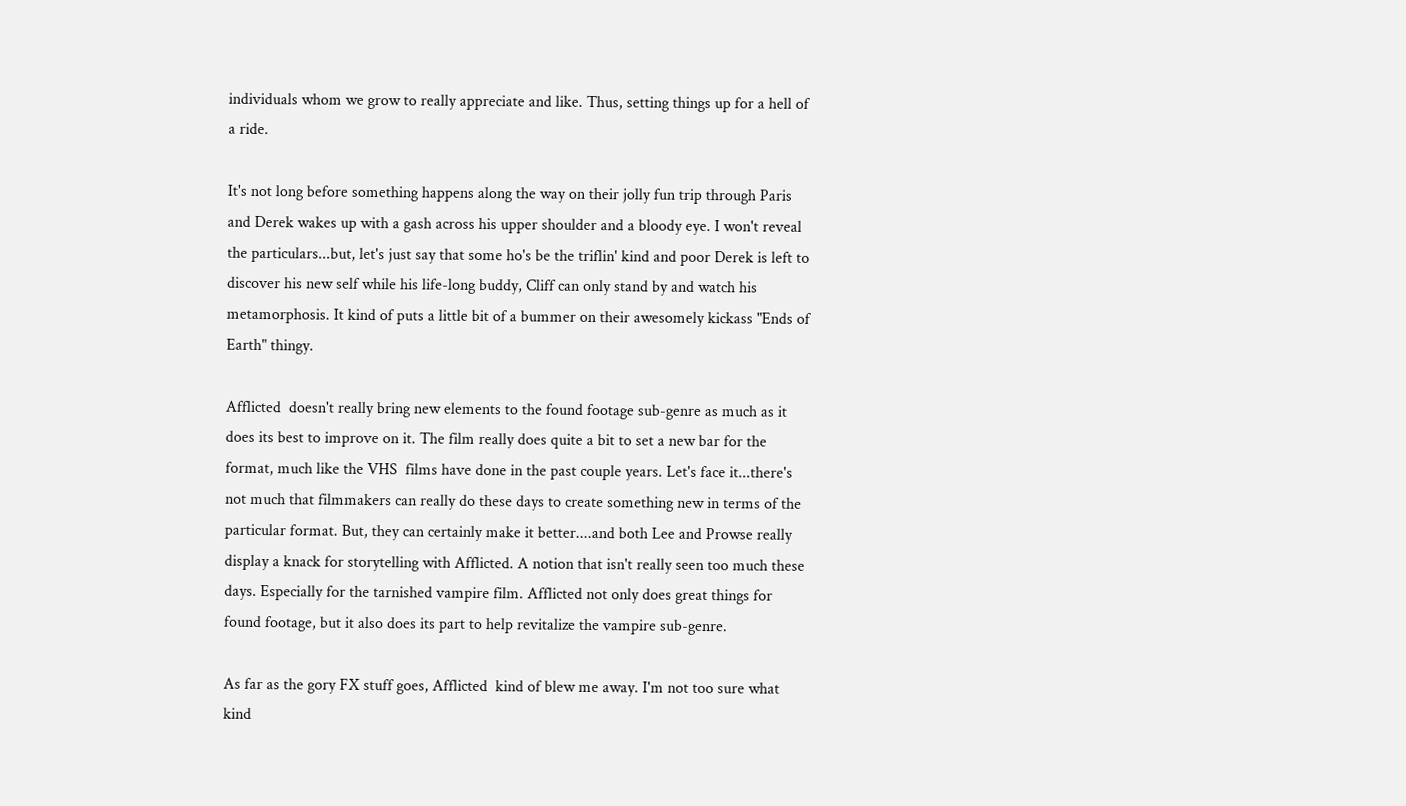individuals whom we grow to really appreciate and like. Thus, setting things up for a hell of a ride.

It's not long before something happens along the way on their jolly fun trip through Paris and Derek wakes up with a gash across his upper shoulder and a bloody eye. I won't reveal the particulars...but, let's just say that some ho's be the triflin' kind and poor Derek is left to discover his new self while his life-long buddy, Cliff can only stand by and watch his metamorphosis. It kind of puts a little bit of a bummer on their awesomely kickass "Ends of Earth" thingy.

Afflicted  doesn't really bring new elements to the found footage sub-genre as much as it does its best to improve on it. The film really does quite a bit to set a new bar for the format, much like the VHS  films have done in the past couple years. Let's face it...there's not much that filmmakers can really do these days to create something new in terms of the particular format. But, they can certainly make it better....and both Lee and Prowse really display a knack for storytelling with Afflicted. A notion that isn't really seen too much these days. Especially for the tarnished vampire film. Afflicted not only does great things for found footage, but it also does its part to help revitalize the vampire sub-genre.

As far as the gory FX stuff goes, Afflicted  kind of blew me away. I'm not too sure what kind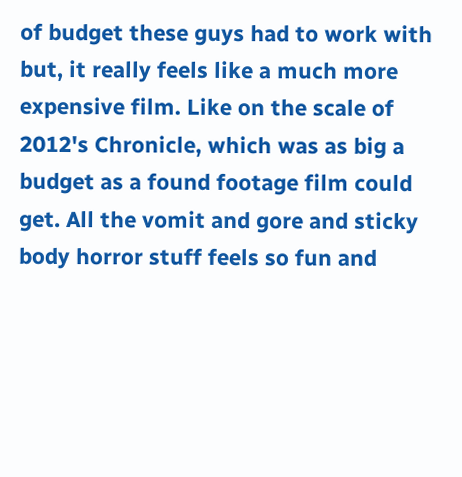of budget these guys had to work with but, it really feels like a much more expensive film. Like on the scale of 2012's Chronicle, which was as big a budget as a found footage film could get. All the vomit and gore and sticky body horror stuff feels so fun and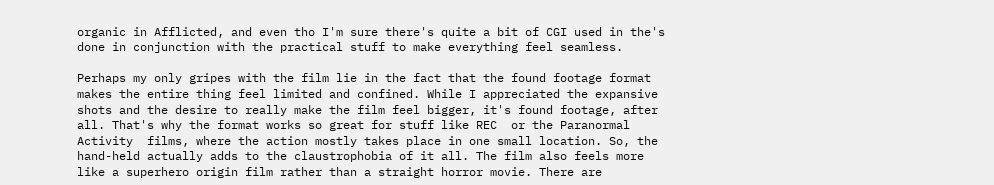organic in Afflicted, and even tho I'm sure there's quite a bit of CGI used in the's done in conjunction with the practical stuff to make everything feel seamless.

Perhaps my only gripes with the film lie in the fact that the found footage format makes the entire thing feel limited and confined. While I appreciated the expansive shots and the desire to really make the film feel bigger, it's found footage, after all. That's why the format works so great for stuff like REC  or the Paranormal Activity  films, where the action mostly takes place in one small location. So, the hand-held actually adds to the claustrophobia of it all. The film also feels more like a superhero origin film rather than a straight horror movie. There are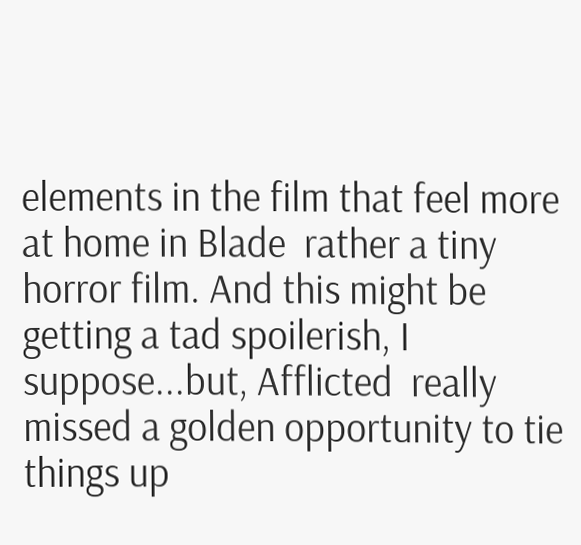elements in the film that feel more at home in Blade  rather a tiny horror film. And this might be getting a tad spoilerish, I suppose...but, Afflicted  really missed a golden opportunity to tie things up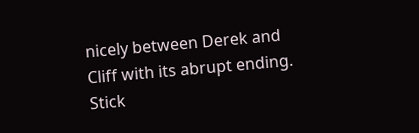nicely between Derek and Cliff with its abrupt ending. Stick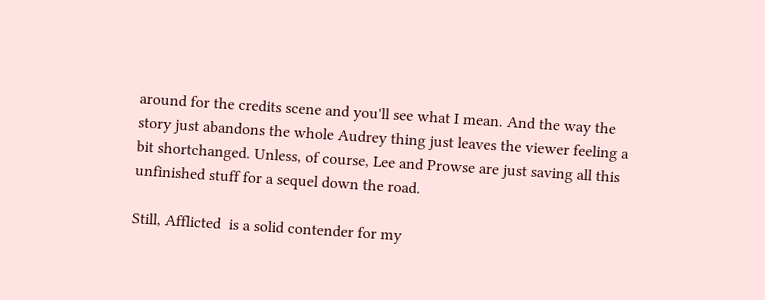around for the credits scene and you'll see what I mean. And the way the story just abandons the whole Audrey thing just leaves the viewer feeling a bit shortchanged. Unless, of course, Lee and Prowse are just saving all this unfinished stuff for a sequel down the road.

Still, Afflicted  is a solid contender for my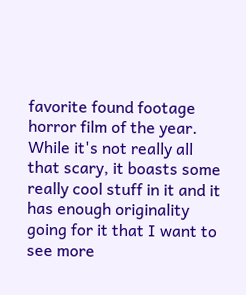favorite found footage horror film of the year. While it's not really all that scary, it boasts some really cool stuff in it and it has enough originality going for it that I want to see more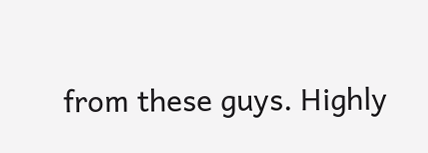from these guys. Highly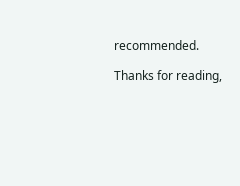recommended.

Thanks for reading,